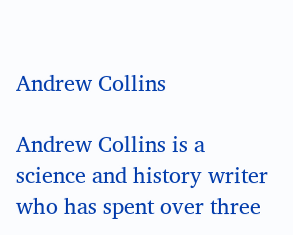Andrew Collins

Andrew Collins is a science and history writer who has spent over three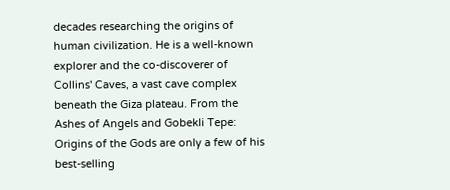decades researching the origins of human civilization. He is a well-known explorer and the co-discoverer of Collins' Caves, a vast cave complex beneath the Giza plateau. From the Ashes of Angels and Gobekli Tepe: Origins of the Gods are only a few of his best-selling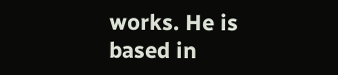works. He is based in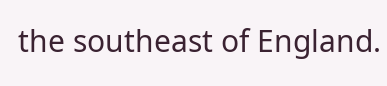the southeast of England.